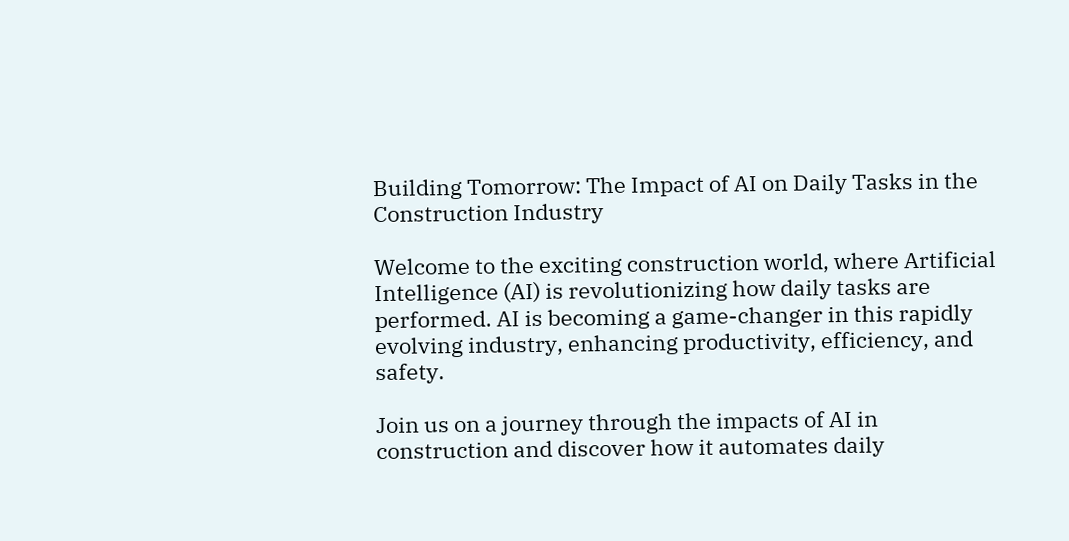Building Tomorrow: The Impact of AI on Daily Tasks in the Construction Industry

Welcome to the exciting construction world, where Artificial Intelligence (AI) is revolutionizing how daily tasks are performed. AI is becoming a game-changer in this rapidly evolving industry, enhancing productivity, efficiency, and safety.

Join us on a journey through the impacts of AI in construction and discover how it automates daily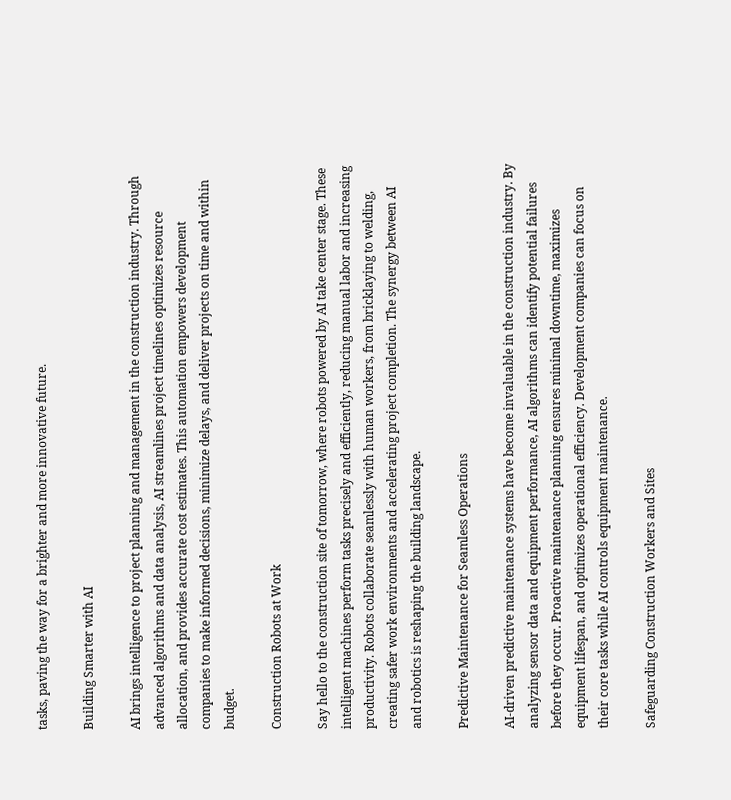tasks, paving the way for a brighter and more innovative future.

Building Smarter with AI

AI brings intelligence to project planning and management in the construction industry. Through advanced algorithms and data analysis, AI streamlines project timelines optimizes resource allocation, and provides accurate cost estimates. This automation empowers development companies to make informed decisions, minimize delays, and deliver projects on time and within budget.

Construction Robots at Work

Say hello to the construction site of tomorrow, where robots powered by AI take center stage. These intelligent machines perform tasks precisely and efficiently, reducing manual labor and increasing productivity. Robots collaborate seamlessly with human workers, from bricklaying to welding, creating safer work environments and accelerating project completion. The synergy between AI and robotics is reshaping the building landscape.

Predictive Maintenance for Seamless Operations

AI-driven predictive maintenance systems have become invaluable in the construction industry. By analyzing sensor data and equipment performance, AI algorithms can identify potential failures before they occur. Proactive maintenance planning ensures minimal downtime, maximizes equipment lifespan, and optimizes operational efficiency. Development companies can focus on their core tasks while AI controls equipment maintenance.

Safeguarding Construction Workers and Sites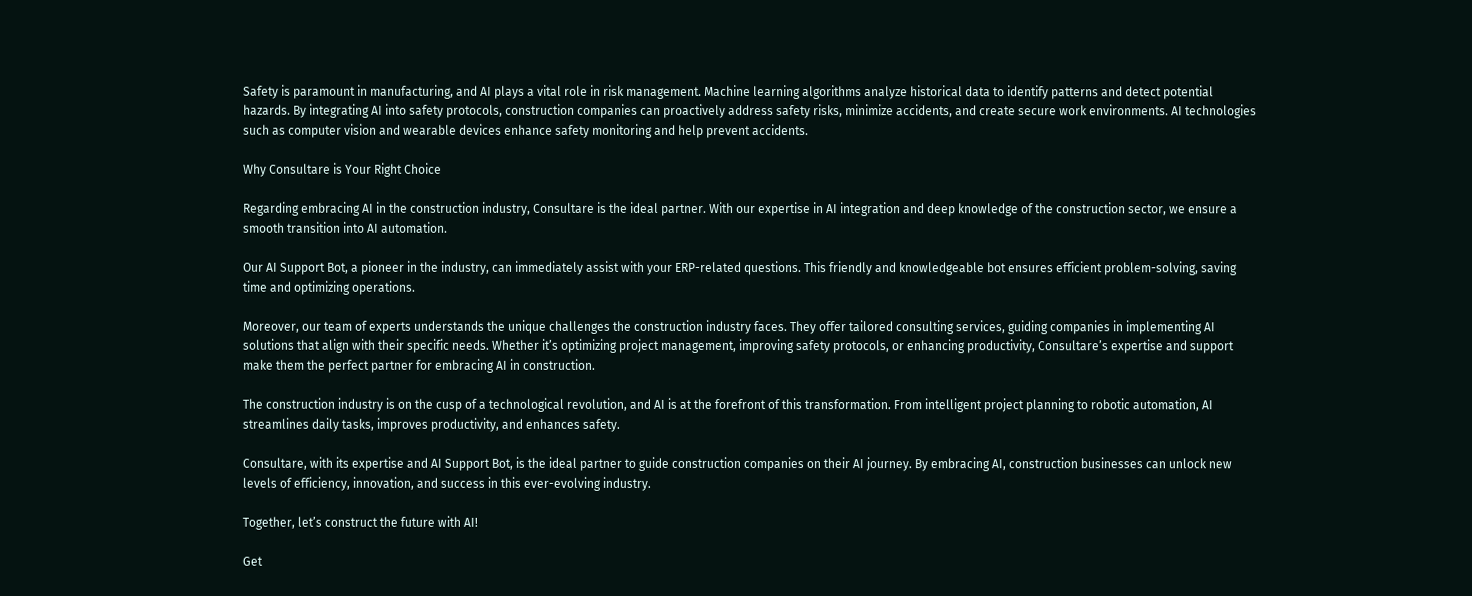Safety is paramount in manufacturing, and AI plays a vital role in risk management. Machine learning algorithms analyze historical data to identify patterns and detect potential hazards. By integrating AI into safety protocols, construction companies can proactively address safety risks, minimize accidents, and create secure work environments. AI technologies such as computer vision and wearable devices enhance safety monitoring and help prevent accidents.

Why Consultare is Your Right Choice

Regarding embracing AI in the construction industry, Consultare is the ideal partner. With our expertise in AI integration and deep knowledge of the construction sector, we ensure a smooth transition into AI automation.

Our AI Support Bot, a pioneer in the industry, can immediately assist with your ERP-related questions. This friendly and knowledgeable bot ensures efficient problem-solving, saving time and optimizing operations.

Moreover, our team of experts understands the unique challenges the construction industry faces. They offer tailored consulting services, guiding companies in implementing AI solutions that align with their specific needs. Whether it’s optimizing project management, improving safety protocols, or enhancing productivity, Consultare’s expertise and support make them the perfect partner for embracing AI in construction.

The construction industry is on the cusp of a technological revolution, and AI is at the forefront of this transformation. From intelligent project planning to robotic automation, AI streamlines daily tasks, improves productivity, and enhances safety.

Consultare, with its expertise and AI Support Bot, is the ideal partner to guide construction companies on their AI journey. By embracing AI, construction businesses can unlock new levels of efficiency, innovation, and success in this ever-evolving industry.

Together, let’s construct the future with AI!

Get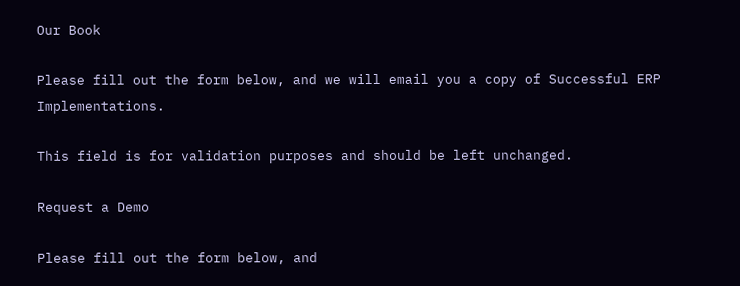Our Book

Please fill out the form below, and we will email you a copy of Successful ERP Implementations.

This field is for validation purposes and should be left unchanged.

Request a Demo

Please fill out the form below, and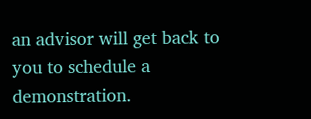an advisor will get back to you to schedule a demonstration.